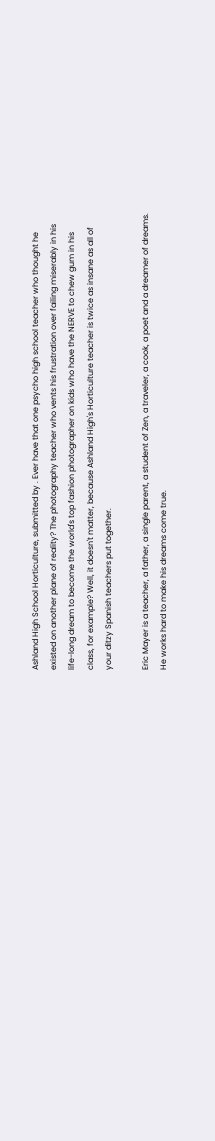Ashland High School Horticulture, submitted by . Ever have that one psycho high school teacher who thought he existed on another plane of reality? The photography teacher who vents his frustration over failing miserably in his life-long dream to become the world's top fashion photographer on kids who have the NERVE to chew gum in his class, for example? Well, it doesn't matter, because Ashland High's Horticulture teacher is twice as insane as all of your ditzy Spanish teachers put together.

Eric Mayer is a teacher, a father, a single parent, a student of Zen, a traveler, a cook, a poet and a dreamer of dreams. He works hard to make his dreams come true.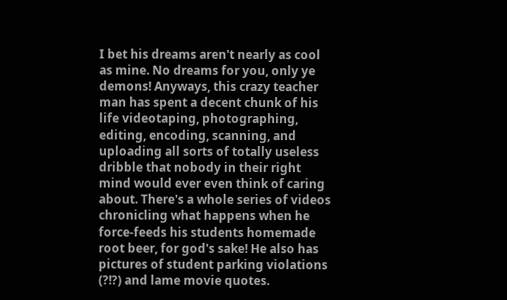I bet his dreams aren't nearly as cool as mine. No dreams for you, only ye demons! Anyways, this crazy teacher man has spent a decent chunk of his life videotaping, photographing, editing, encoding, scanning, and uploading all sorts of totally useless dribble that nobody in their right mind would ever even think of caring about. There's a whole series of videos chronicling what happens when he force-feeds his students homemade root beer, for god's sake! He also has pictures of student parking violations (?!?) and lame movie quotes.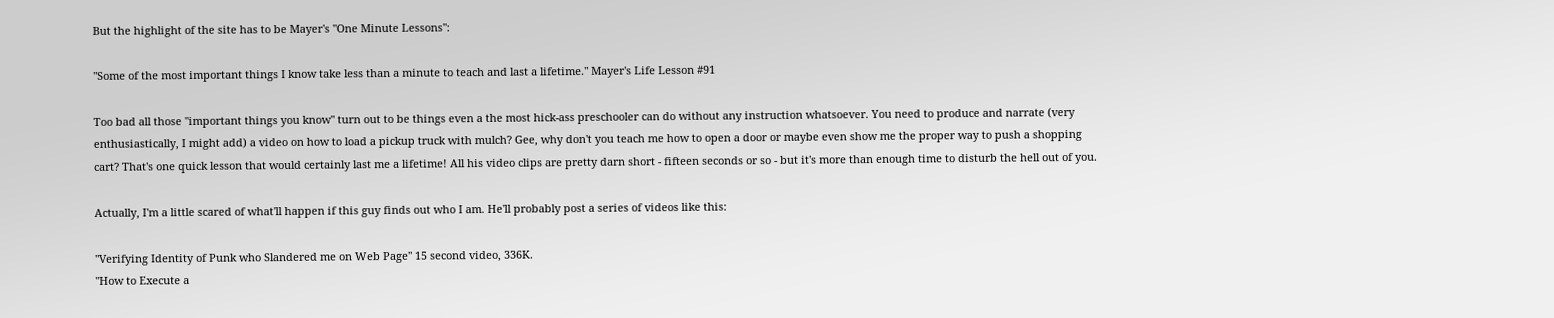But the highlight of the site has to be Mayer's "One Minute Lessons":

"Some of the most important things I know take less than a minute to teach and last a lifetime." Mayer's Life Lesson #91

Too bad all those "important things you know" turn out to be things even a the most hick-ass preschooler can do without any instruction whatsoever. You need to produce and narrate (very enthusiastically, I might add) a video on how to load a pickup truck with mulch? Gee, why don't you teach me how to open a door or maybe even show me the proper way to push a shopping cart? That's one quick lesson that would certainly last me a lifetime! All his video clips are pretty darn short - fifteen seconds or so - but it's more than enough time to disturb the hell out of you.

Actually, I'm a little scared of what'll happen if this guy finds out who I am. He'll probably post a series of videos like this:

"Verifying Identity of Punk who Slandered me on Web Page" 15 second video, 336K.
"How to Execute a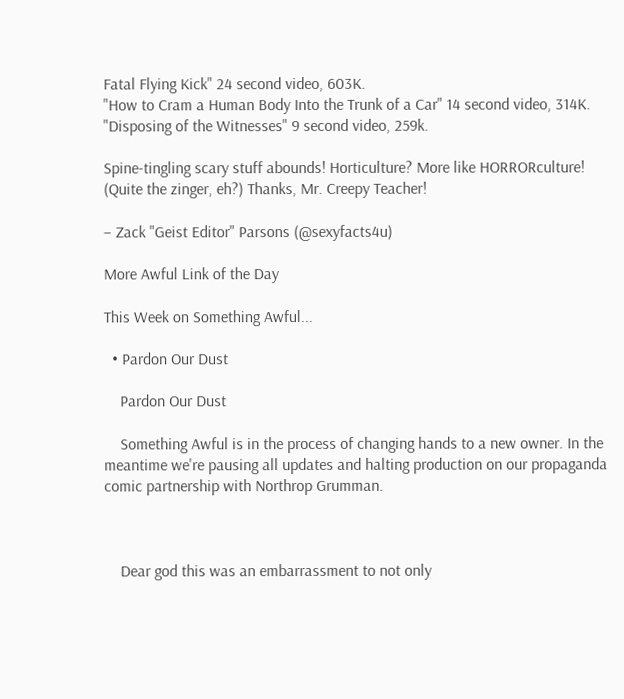Fatal Flying Kick" 24 second video, 603K.
"How to Cram a Human Body Into the Trunk of a Car" 14 second video, 314K.
"Disposing of the Witnesses" 9 second video, 259k.

Spine-tingling scary stuff abounds! Horticulture? More like HORRORculture! (Quite the zinger, eh?) Thanks, Mr. Creepy Teacher!

– Zack "Geist Editor" Parsons (@sexyfacts4u)

More Awful Link of the Day

This Week on Something Awful...

  • Pardon Our Dust

    Pardon Our Dust

    Something Awful is in the process of changing hands to a new owner. In the meantime we're pausing all updates and halting production on our propaganda comic partnership with Northrop Grumman.



    Dear god this was an embarrassment to not only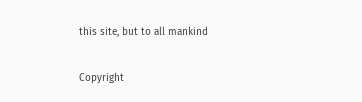this site, but to all mankind

Copyright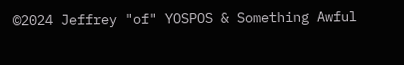©2024 Jeffrey "of" YOSPOS & Something Awful